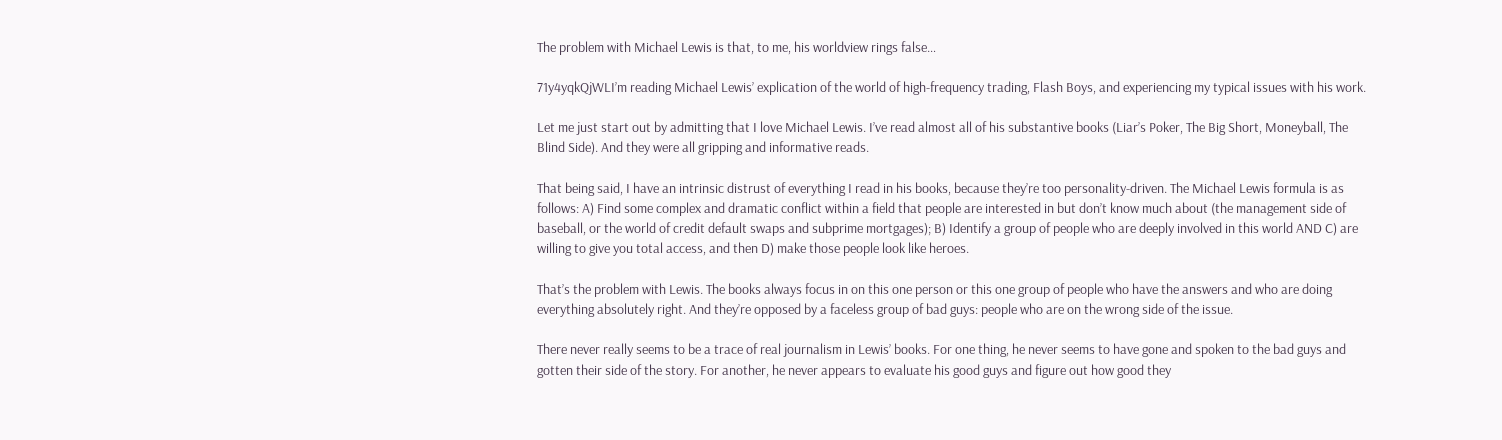The problem with Michael Lewis is that, to me, his worldview rings false…

71y4yqkQjWLI’m reading Michael Lewis’ explication of the world of high-frequency trading, Flash Boys, and experiencing my typical issues with his work.

Let me just start out by admitting that I love Michael Lewis. I’ve read almost all of his substantive books (Liar’s Poker, The Big Short, Moneyball, The Blind Side). And they were all gripping and informative reads.

That being said, I have an intrinsic distrust of everything I read in his books, because they’re too personality-driven. The Michael Lewis formula is as follows: A) Find some complex and dramatic conflict within a field that people are interested in but don’t know much about (the management side of baseball, or the world of credit default swaps and subprime mortgages); B) Identify a group of people who are deeply involved in this world AND C) are willing to give you total access, and then D) make those people look like heroes.

That’s the problem with Lewis. The books always focus in on this one person or this one group of people who have the answers and who are doing everything absolutely right. And they’re opposed by a faceless group of bad guys: people who are on the wrong side of the issue.

There never really seems to be a trace of real journalism in Lewis’ books. For one thing, he never seems to have gone and spoken to the bad guys and gotten their side of the story. For another, he never appears to evaluate his good guys and figure out how good they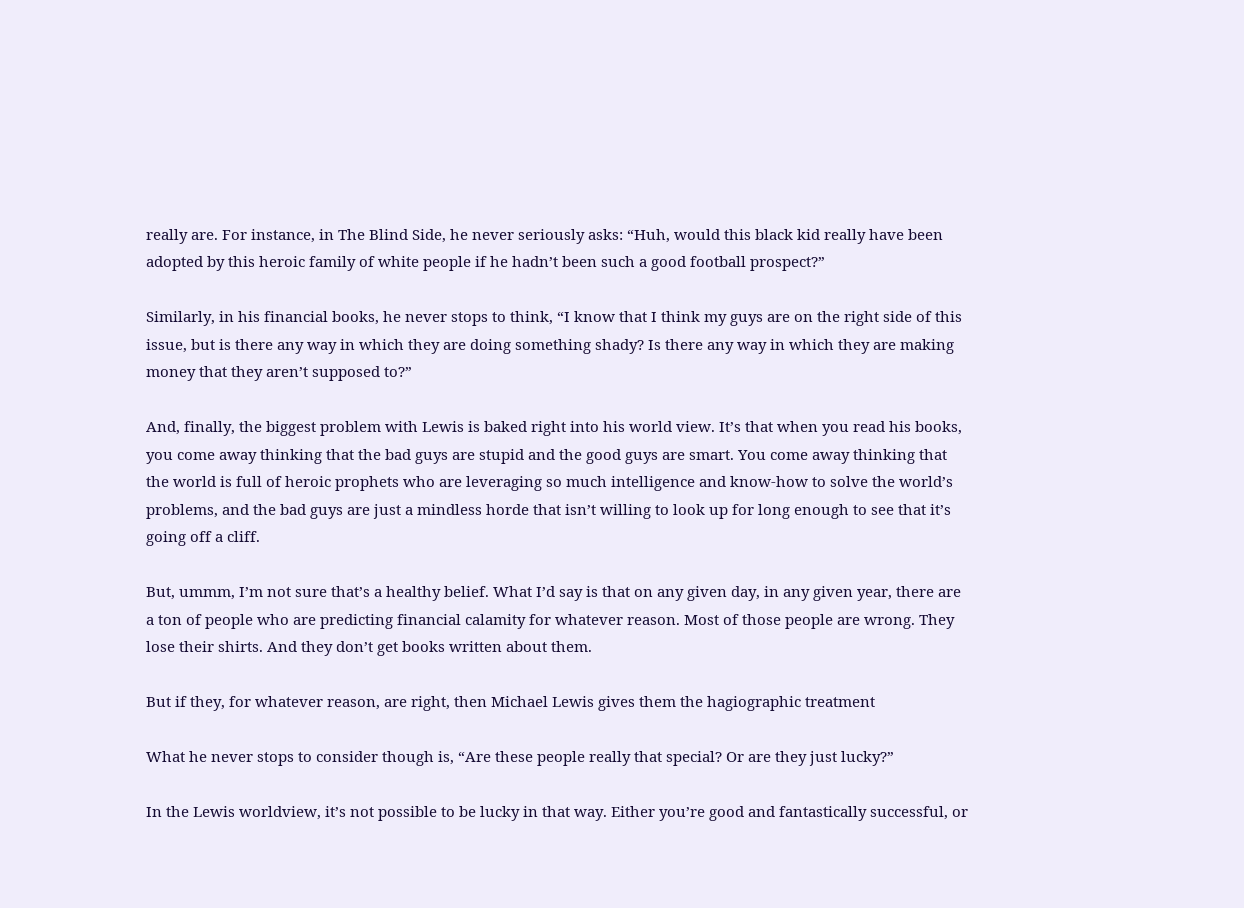really are. For instance, in The Blind Side, he never seriously asks: “Huh, would this black kid really have been adopted by this heroic family of white people if he hadn’t been such a good football prospect?”

Similarly, in his financial books, he never stops to think, “I know that I think my guys are on the right side of this issue, but is there any way in which they are doing something shady? Is there any way in which they are making money that they aren’t supposed to?”

And, finally, the biggest problem with Lewis is baked right into his world view. It’s that when you read his books, you come away thinking that the bad guys are stupid and the good guys are smart. You come away thinking that the world is full of heroic prophets who are leveraging so much intelligence and know-how to solve the world’s problems, and the bad guys are just a mindless horde that isn’t willing to look up for long enough to see that it’s going off a cliff.

But, ummm, I’m not sure that’s a healthy belief. What I’d say is that on any given day, in any given year, there are a ton of people who are predicting financial calamity for whatever reason. Most of those people are wrong. They lose their shirts. And they don’t get books written about them.

But if they, for whatever reason, are right, then Michael Lewis gives them the hagiographic treatment

What he never stops to consider though is, “Are these people really that special? Or are they just lucky?”

In the Lewis worldview, it’s not possible to be lucky in that way. Either you’re good and fantastically successful, or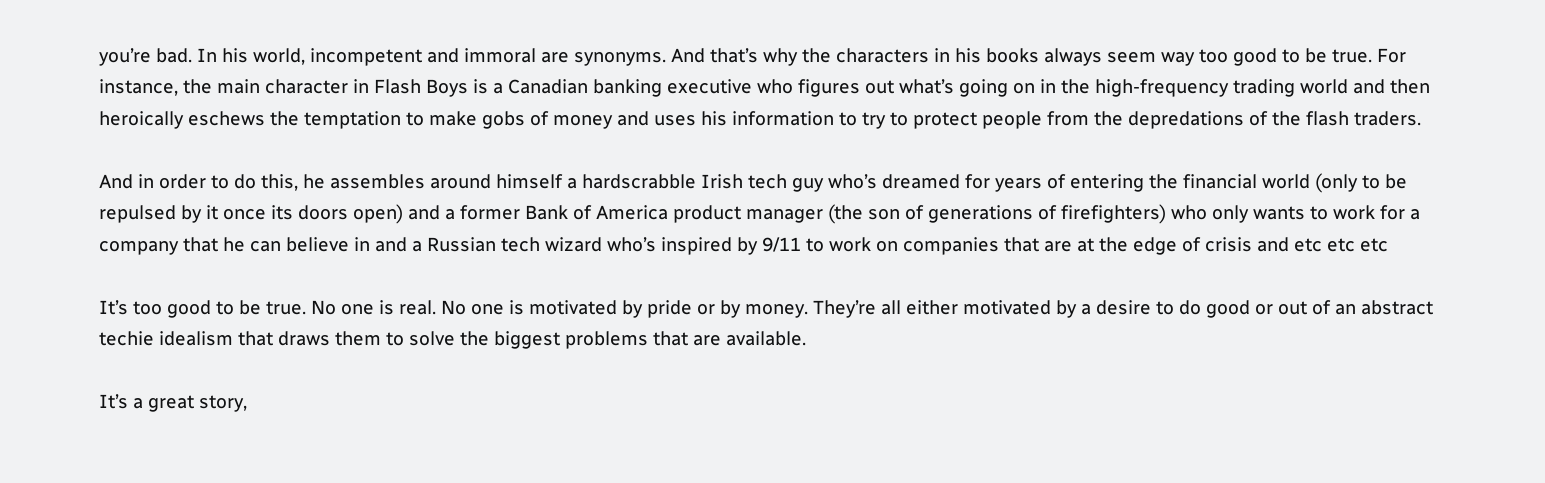you’re bad. In his world, incompetent and immoral are synonyms. And that’s why the characters in his books always seem way too good to be true. For instance, the main character in Flash Boys is a Canadian banking executive who figures out what’s going on in the high-frequency trading world and then heroically eschews the temptation to make gobs of money and uses his information to try to protect people from the depredations of the flash traders.

And in order to do this, he assembles around himself a hardscrabble Irish tech guy who’s dreamed for years of entering the financial world (only to be repulsed by it once its doors open) and a former Bank of America product manager (the son of generations of firefighters) who only wants to work for a company that he can believe in and a Russian tech wizard who’s inspired by 9/11 to work on companies that are at the edge of crisis and etc etc etc

It’s too good to be true. No one is real. No one is motivated by pride or by money. They’re all either motivated by a desire to do good or out of an abstract techie idealism that draws them to solve the biggest problems that are available.

It’s a great story,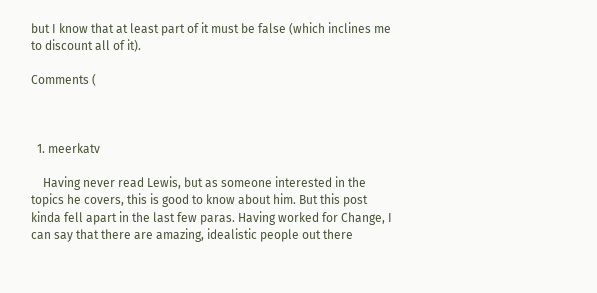but I know that at least part of it must be false (which inclines me to discount all of it).

Comments (



  1. meerkatv

    Having never read Lewis, but as someone interested in the topics he covers, this is good to know about him. But this post kinda fell apart in the last few paras. Having worked for Change, I can say that there are amazing, idealistic people out there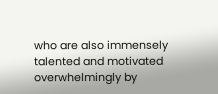who are also immensely talented and motivated overwhelmingly by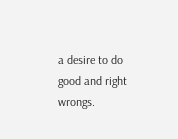a desire to do good and right wrongs.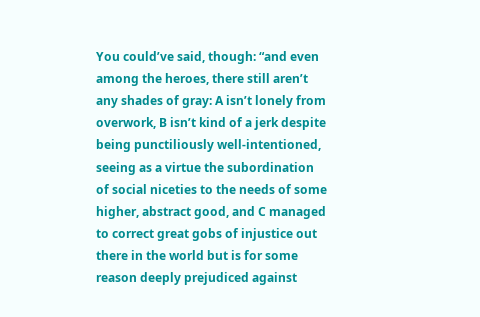You could’ve said, though: “and even among the heroes, there still aren’t any shades of gray: A isn’t lonely from overwork, B isn’t kind of a jerk despite being punctiliously well-intentioned, seeing as a virtue the subordination of social niceties to the needs of some higher, abstract good, and C managed to correct great gobs of injustice out there in the world but is for some reason deeply prejudiced against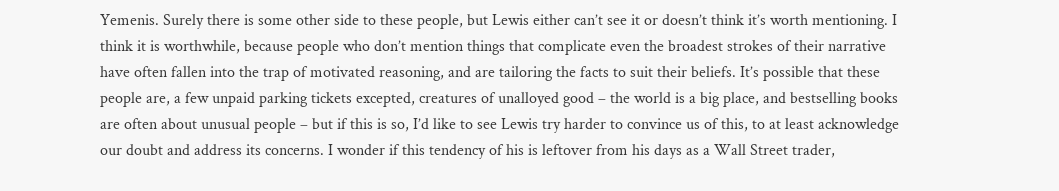Yemenis. Surely there is some other side to these people, but Lewis either can’t see it or doesn’t think it’s worth mentioning. I think it is worthwhile, because people who don’t mention things that complicate even the broadest strokes of their narrative have often fallen into the trap of motivated reasoning, and are tailoring the facts to suit their beliefs. It’s possible that these people are, a few unpaid parking tickets excepted, creatures of unalloyed good – the world is a big place, and bestselling books are often about unusual people – but if this is so, I’d like to see Lewis try harder to convince us of this, to at least acknowledge our doubt and address its concerns. I wonder if this tendency of his is leftover from his days as a Wall Street trader,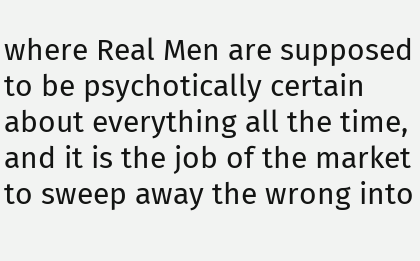where Real Men are supposed to be psychotically certain about everything all the time, and it is the job of the market to sweep away the wrong into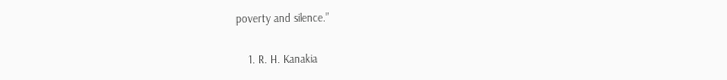poverty and silence.”

    1. R. H. Kanakia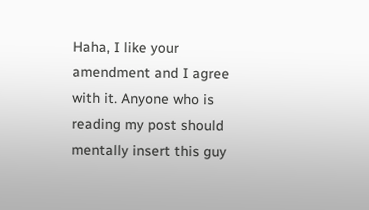Haha, I like your amendment and I agree with it. Anyone who is reading my post should mentally insert this guy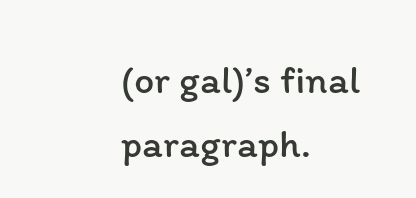(or gal)’s final paragraph.